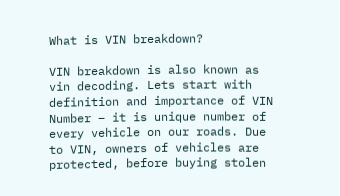What is VIN breakdown?

VIN breakdown is also known as vin decoding. Lets start with definition and importance of VIN Number – it is unique number of every vehicle on our roads. Due to VIN, owners of vehicles are protected, before buying stolen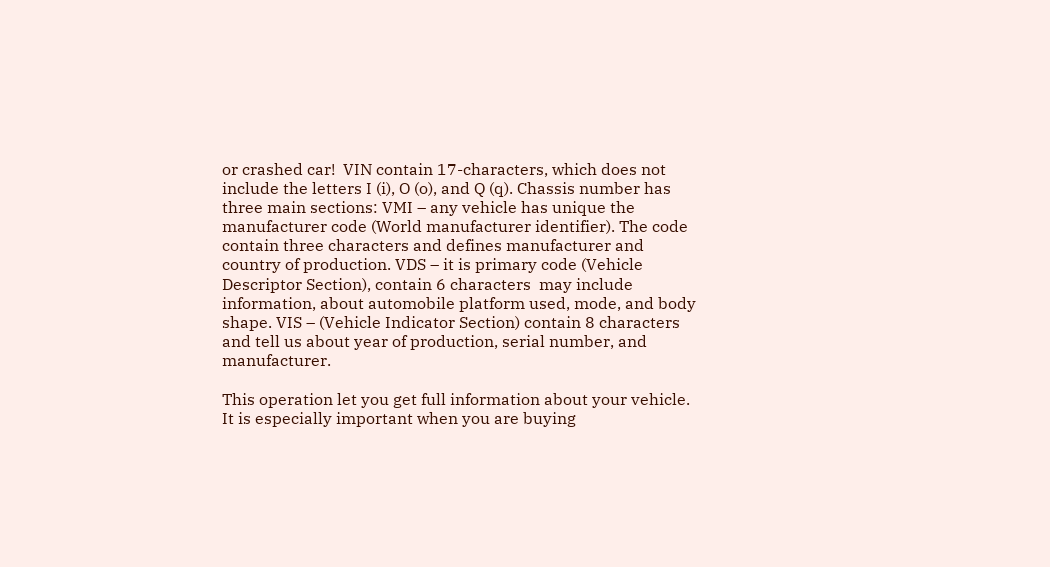or crashed car!  VIN contain 17-characters, which does not include the letters I (i), O (o), and Q (q). Chassis number has  three main sections: VMI – any vehicle has unique the manufacturer code (World manufacturer identifier). The code contain three characters and defines manufacturer and country of production. VDS – it is primary code (Vehicle Descriptor Section), contain 6 characters  may include information, about automobile platform used, mode, and body shape. VIS – (Vehicle Indicator Section) contain 8 characters and tell us about year of production, serial number, and manufacturer.

This operation let you get full information about your vehicle. It is especially important when you are buying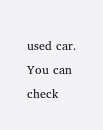used car. You can check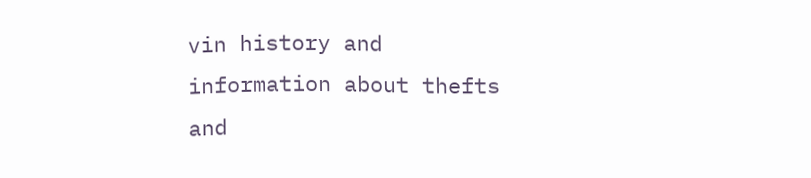vin history and information about thefts and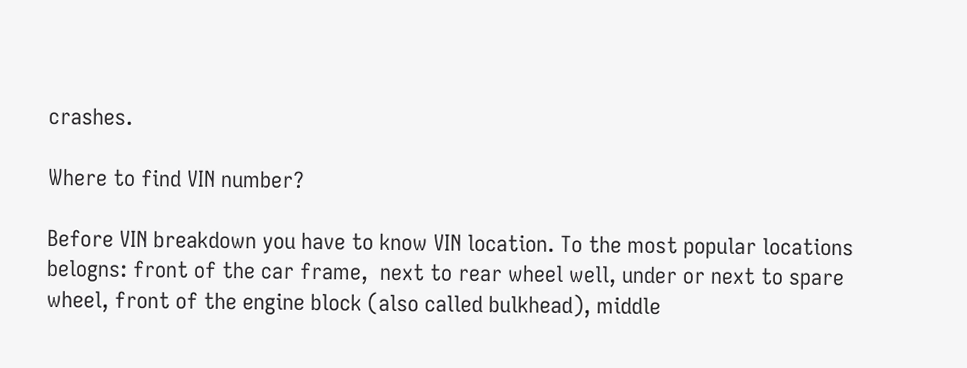crashes.

Where to find VIN number?

Before VIN breakdown you have to know VIN location. To the most popular locations belogns: front of the car frame,  next to rear wheel well, under or next to spare wheel, front of the engine block (also called bulkhead), middle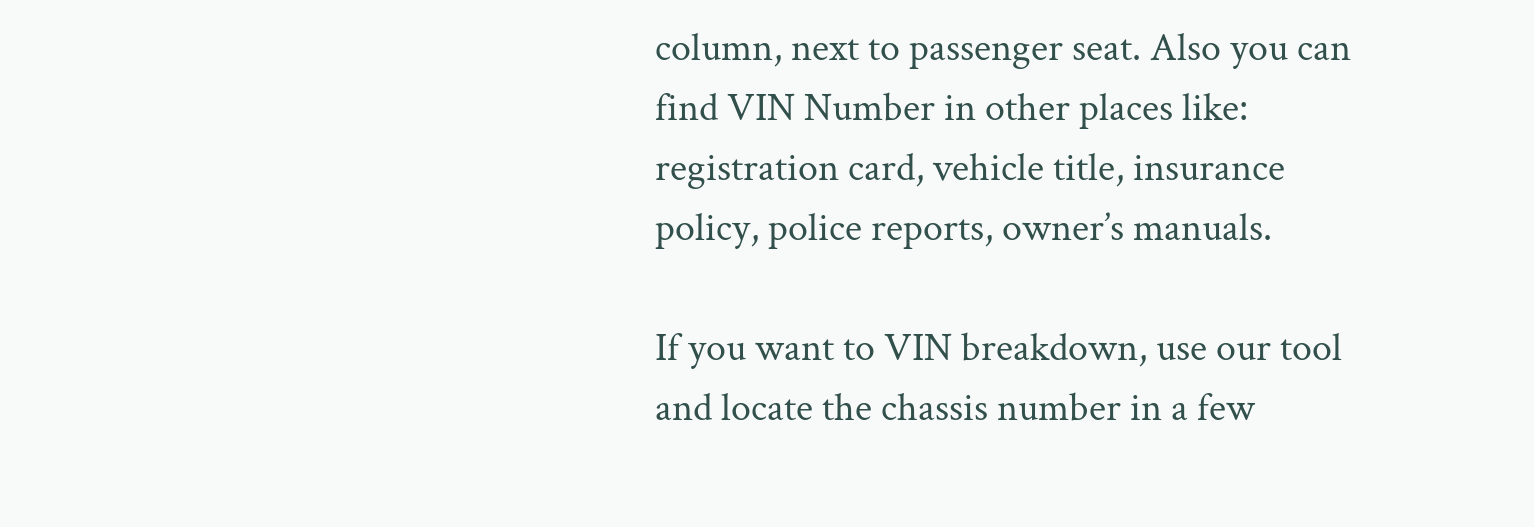column, next to passenger seat. Also you can find VIN Number in other places like: registration card, vehicle title, insurance policy, police reports, owner’s manuals.

If you want to VIN breakdown, use our tool and locate the chassis number in a few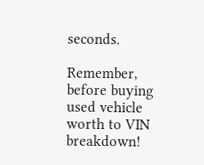seconds.

Remember, before buying used vehicle worth to VIN breakdown!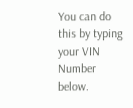You can do this by typing your VIN Number below.